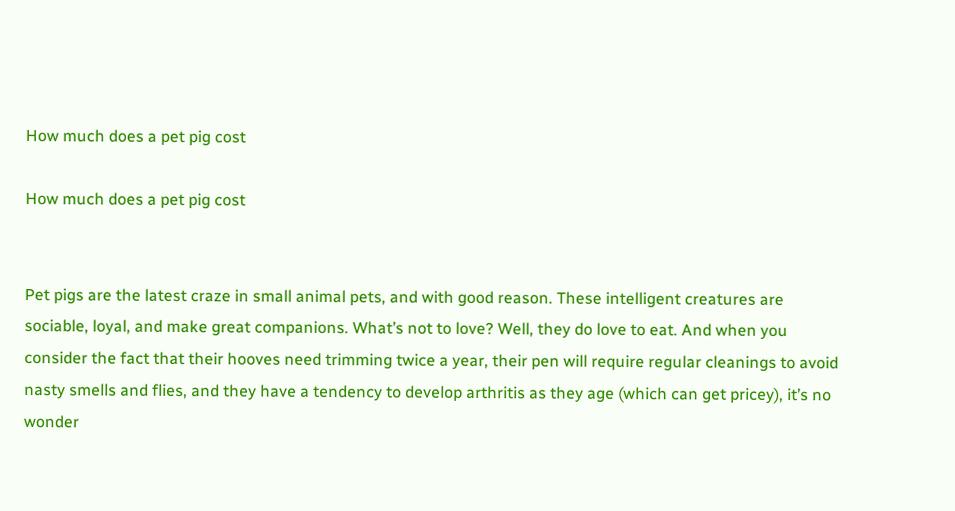How much does a pet pig cost

How much does a pet pig cost


Pet pigs are the latest craze in small animal pets, and with good reason. These intelligent creatures are sociable, loyal, and make great companions. What’s not to love? Well, they do love to eat. And when you consider the fact that their hooves need trimming twice a year, their pen will require regular cleanings to avoid nasty smells and flies, and they have a tendency to develop arthritis as they age (which can get pricey), it’s no wonder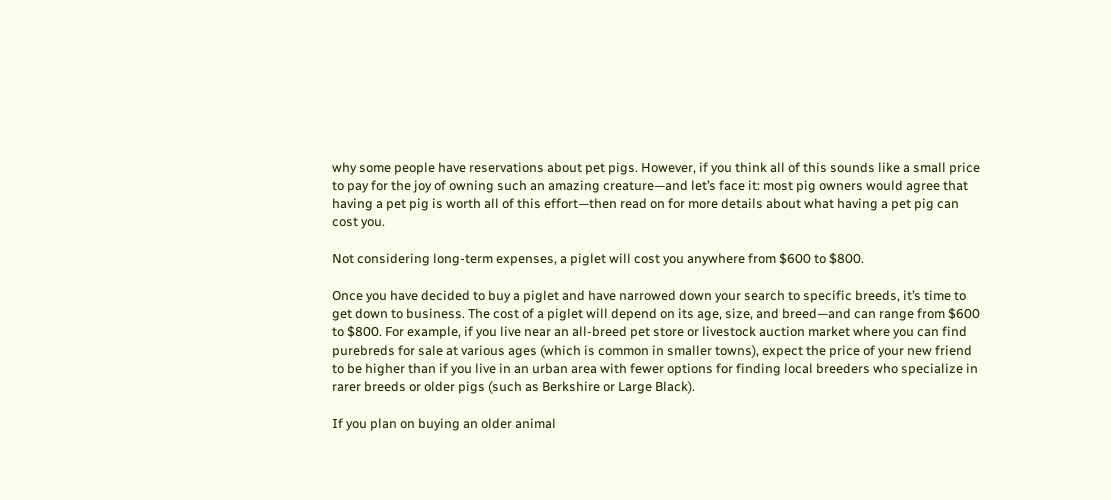why some people have reservations about pet pigs. However, if you think all of this sounds like a small price to pay for the joy of owning such an amazing creature—and let’s face it: most pig owners would agree that having a pet pig is worth all of this effort—then read on for more details about what having a pet pig can cost you.

Not considering long-term expenses, a piglet will cost you anywhere from $600 to $800.

Once you have decided to buy a piglet and have narrowed down your search to specific breeds, it’s time to get down to business. The cost of a piglet will depend on its age, size, and breed—and can range from $600 to $800. For example, if you live near an all-breed pet store or livestock auction market where you can find purebreds for sale at various ages (which is common in smaller towns), expect the price of your new friend to be higher than if you live in an urban area with fewer options for finding local breeders who specialize in rarer breeds or older pigs (such as Berkshire or Large Black).

If you plan on buying an older animal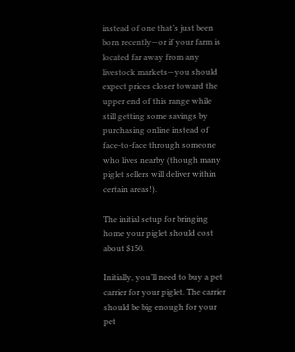instead of one that’s just been born recently—or if your farm is located far away from any livestock markets—you should expect prices closer toward the upper end of this range while still getting some savings by purchasing online instead of face-to-face through someone who lives nearby (though many piglet sellers will deliver within certain areas!).

The initial setup for bringing home your piglet should cost about $150.

Initially, you’ll need to buy a pet carrier for your piglet. The carrier should be big enough for your pet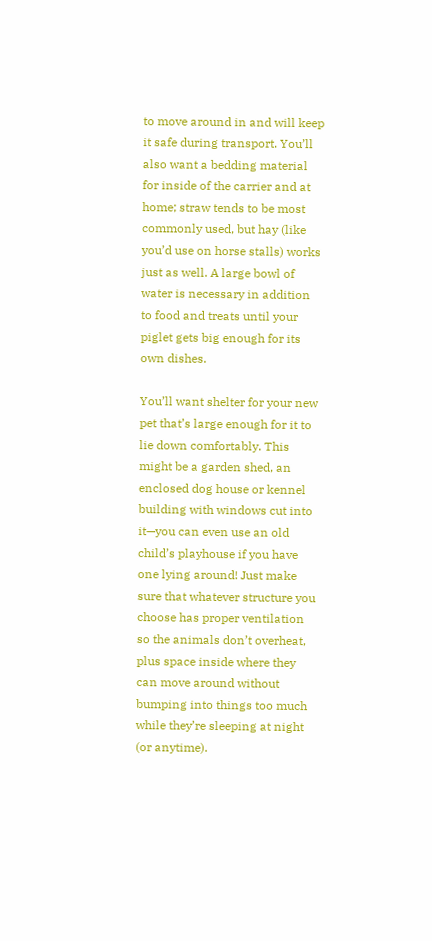to move around in and will keep it safe during transport. You’ll also want a bedding material for inside of the carrier and at home; straw tends to be most commonly used, but hay (like you’d use on horse stalls) works just as well. A large bowl of water is necessary in addition to food and treats until your piglet gets big enough for its own dishes.

You’ll want shelter for your new pet that’s large enough for it to lie down comfortably. This might be a garden shed, an enclosed dog house or kennel building with windows cut into it—you can even use an old child’s playhouse if you have one lying around! Just make sure that whatever structure you choose has proper ventilation so the animals don’t overheat, plus space inside where they can move around without bumping into things too much while they’re sleeping at night (or anytime).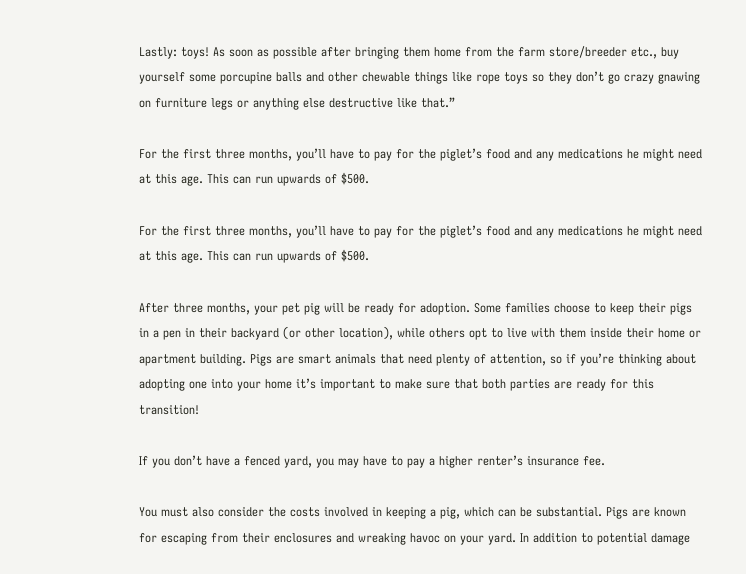Lastly: toys! As soon as possible after bringing them home from the farm store/breeder etc., buy yourself some porcupine balls and other chewable things like rope toys so they don’t go crazy gnawing on furniture legs or anything else destructive like that.”

For the first three months, you’ll have to pay for the piglet’s food and any medications he might need at this age. This can run upwards of $500.

For the first three months, you’ll have to pay for the piglet’s food and any medications he might need at this age. This can run upwards of $500.

After three months, your pet pig will be ready for adoption. Some families choose to keep their pigs in a pen in their backyard (or other location), while others opt to live with them inside their home or apartment building. Pigs are smart animals that need plenty of attention, so if you’re thinking about adopting one into your home it’s important to make sure that both parties are ready for this transition!

If you don’t have a fenced yard, you may have to pay a higher renter’s insurance fee.

You must also consider the costs involved in keeping a pig, which can be substantial. Pigs are known for escaping from their enclosures and wreaking havoc on your yard. In addition to potential damage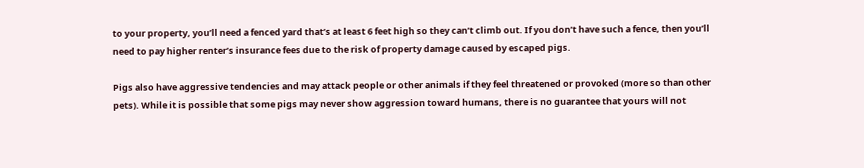to your property, you’ll need a fenced yard that’s at least 6 feet high so they can’t climb out. If you don’t have such a fence, then you’ll need to pay higher renter’s insurance fees due to the risk of property damage caused by escaped pigs.

Pigs also have aggressive tendencies and may attack people or other animals if they feel threatened or provoked (more so than other pets). While it is possible that some pigs may never show aggression toward humans, there is no guarantee that yours will not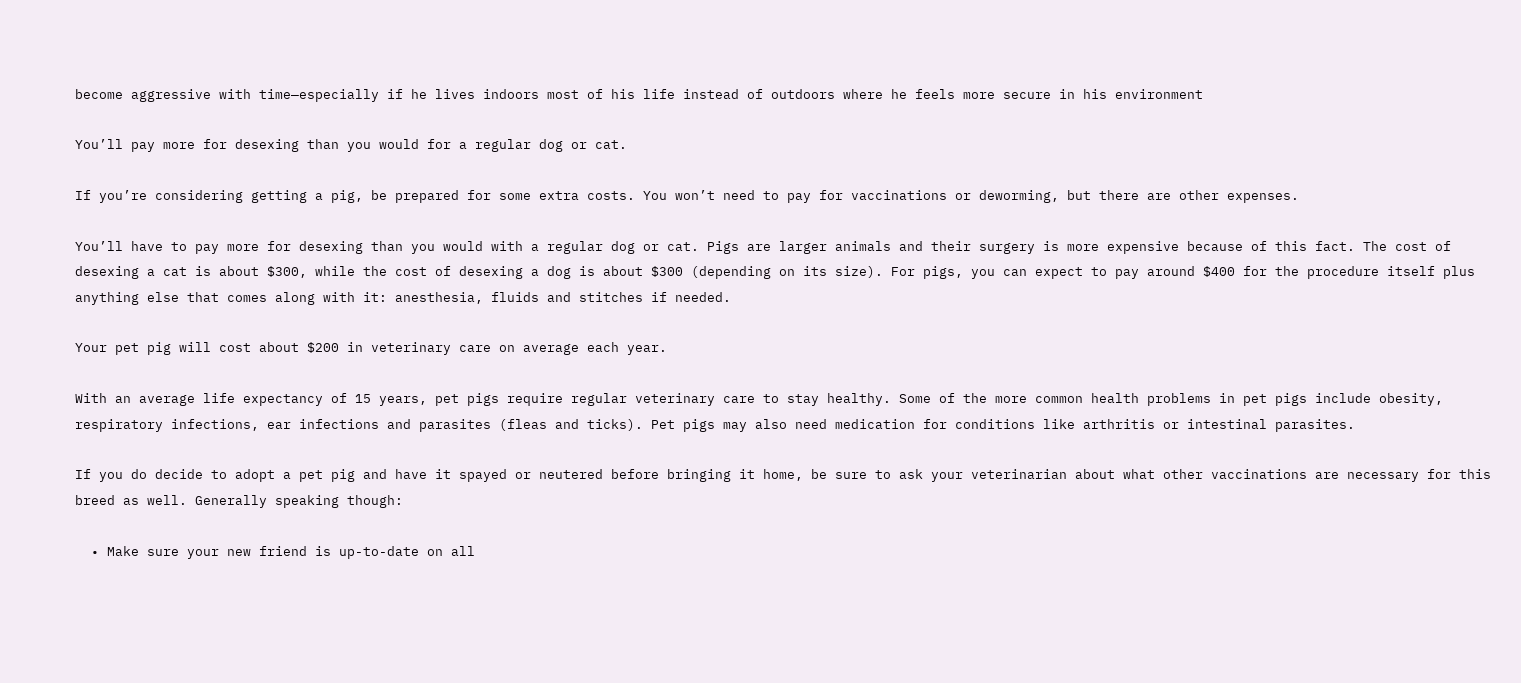become aggressive with time—especially if he lives indoors most of his life instead of outdoors where he feels more secure in his environment

You’ll pay more for desexing than you would for a regular dog or cat.

If you’re considering getting a pig, be prepared for some extra costs. You won’t need to pay for vaccinations or deworming, but there are other expenses.

You’ll have to pay more for desexing than you would with a regular dog or cat. Pigs are larger animals and their surgery is more expensive because of this fact. The cost of desexing a cat is about $300, while the cost of desexing a dog is about $300 (depending on its size). For pigs, you can expect to pay around $400 for the procedure itself plus anything else that comes along with it: anesthesia, fluids and stitches if needed.

Your pet pig will cost about $200 in veterinary care on average each year.

With an average life expectancy of 15 years, pet pigs require regular veterinary care to stay healthy. Some of the more common health problems in pet pigs include obesity, respiratory infections, ear infections and parasites (fleas and ticks). Pet pigs may also need medication for conditions like arthritis or intestinal parasites.

If you do decide to adopt a pet pig and have it spayed or neutered before bringing it home, be sure to ask your veterinarian about what other vaccinations are necessary for this breed as well. Generally speaking though:

  • Make sure your new friend is up-to-date on all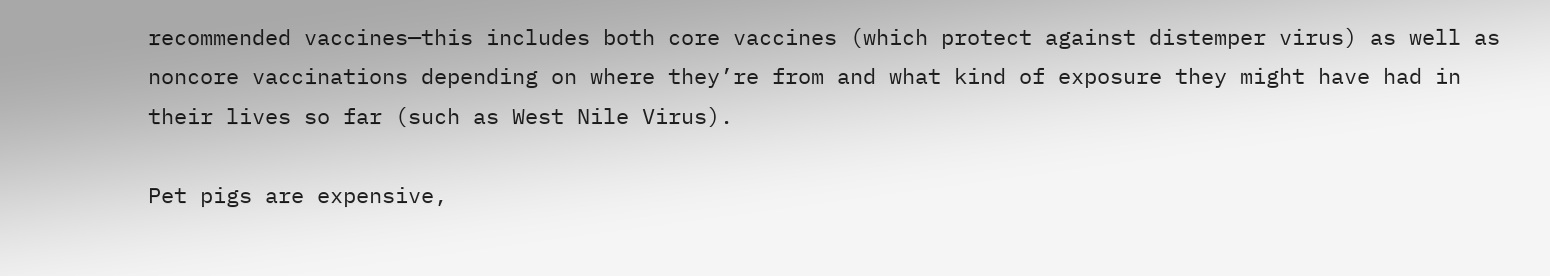recommended vaccines—this includes both core vaccines (which protect against distemper virus) as well as noncore vaccinations depending on where they’re from and what kind of exposure they might have had in their lives so far (such as West Nile Virus).

Pet pigs are expensive,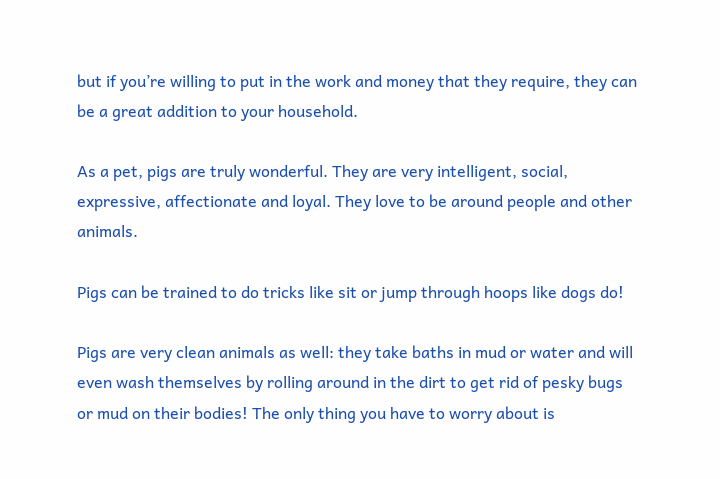but if you’re willing to put in the work and money that they require, they can be a great addition to your household.

As a pet, pigs are truly wonderful. They are very intelligent, social, expressive, affectionate and loyal. They love to be around people and other animals.

Pigs can be trained to do tricks like sit or jump through hoops like dogs do!

Pigs are very clean animals as well: they take baths in mud or water and will even wash themselves by rolling around in the dirt to get rid of pesky bugs or mud on their bodies! The only thing you have to worry about is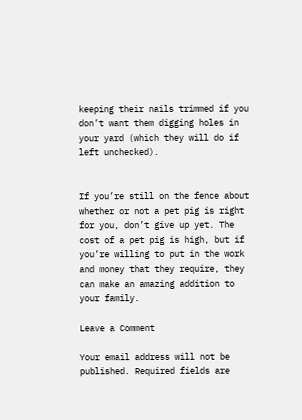keeping their nails trimmed if you don’t want them digging holes in your yard (which they will do if left unchecked).


If you’re still on the fence about whether or not a pet pig is right for you, don’t give up yet. The cost of a pet pig is high, but if you’re willing to put in the work and money that they require, they can make an amazing addition to your family.

Leave a Comment

Your email address will not be published. Required fields are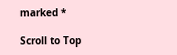marked *

Scroll to Top